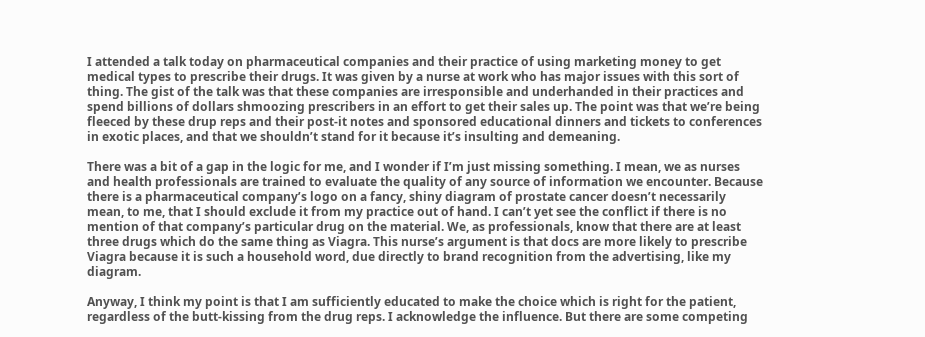I attended a talk today on pharmaceutical companies and their practice of using marketing money to get medical types to prescribe their drugs. It was given by a nurse at work who has major issues with this sort of thing. The gist of the talk was that these companies are irresponsible and underhanded in their practices and spend billions of dollars shmoozing prescribers in an effort to get their sales up. The point was that we’re being fleeced by these drup reps and their post-it notes and sponsored educational dinners and tickets to conferences in exotic places, and that we shouldn’t stand for it because it’s insulting and demeaning.

There was a bit of a gap in the logic for me, and I wonder if I’m just missing something. I mean, we as nurses and health professionals are trained to evaluate the quality of any source of information we encounter. Because there is a pharmaceutical company’s logo on a fancy, shiny diagram of prostate cancer doesn’t necessarily mean, to me, that I should exclude it from my practice out of hand. I can’t yet see the conflict if there is no mention of that company’s particular drug on the material. We, as professionals, know that there are at least three drugs which do the same thing as Viagra. This nurse’s argument is that docs are more likely to prescribe Viagra because it is such a household word, due directly to brand recognition from the advertising, like my diagram.

Anyway, I think my point is that I am sufficiently educated to make the choice which is right for the patient, regardless of the butt-kissing from the drug reps. I acknowledge the influence. But there are some competing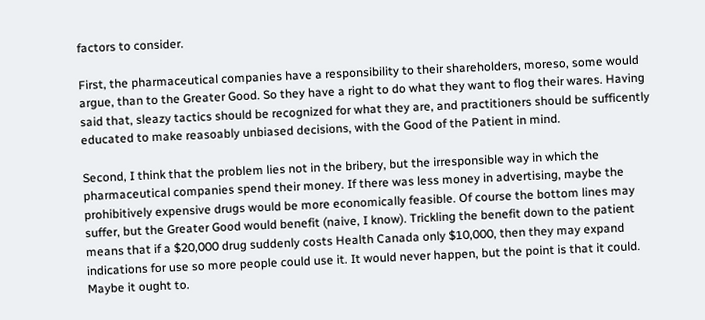factors to consider.

First, the pharmaceutical companies have a responsibility to their shareholders, moreso, some would argue, than to the Greater Good. So they have a right to do what they want to flog their wares. Having said that, sleazy tactics should be recognized for what they are, and practitioners should be sufficently educated to make reasoably unbiased decisions, with the Good of the Patient in mind.

Second, I think that the problem lies not in the bribery, but the irresponsible way in which the pharmaceutical companies spend their money. If there was less money in advertising, maybe the prohibitively expensive drugs would be more economically feasible. Of course the bottom lines may suffer, but the Greater Good would benefit (naive, I know). Trickling the benefit down to the patient means that if a $20,000 drug suddenly costs Health Canada only $10,000, then they may expand indications for use so more people could use it. It would never happen, but the point is that it could. Maybe it ought to.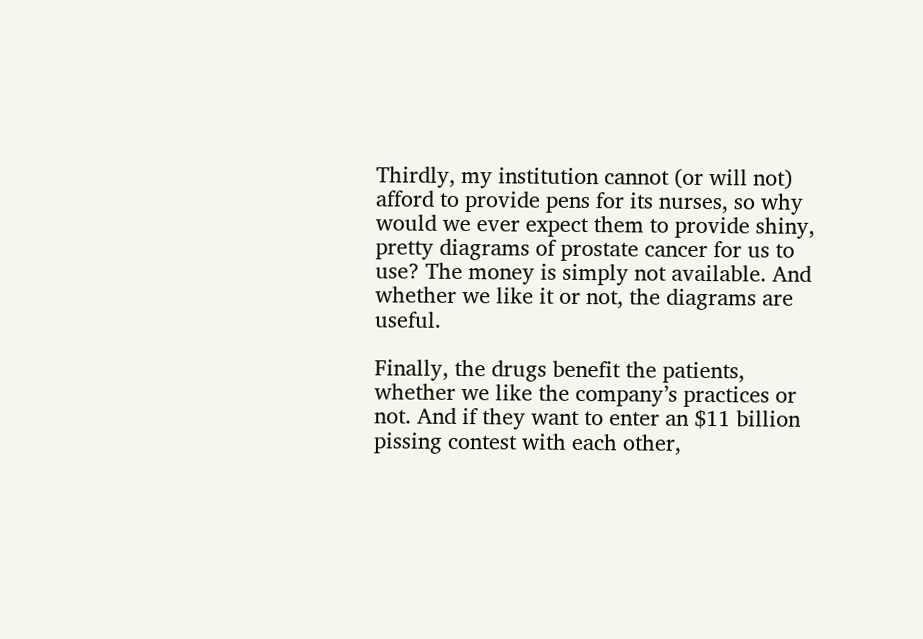Thirdly, my institution cannot (or will not) afford to provide pens for its nurses, so why would we ever expect them to provide shiny, pretty diagrams of prostate cancer for us to use? The money is simply not available. And whether we like it or not, the diagrams are useful.

Finally, the drugs benefit the patients, whether we like the company’s practices or not. And if they want to enter an $11 billion pissing contest with each other,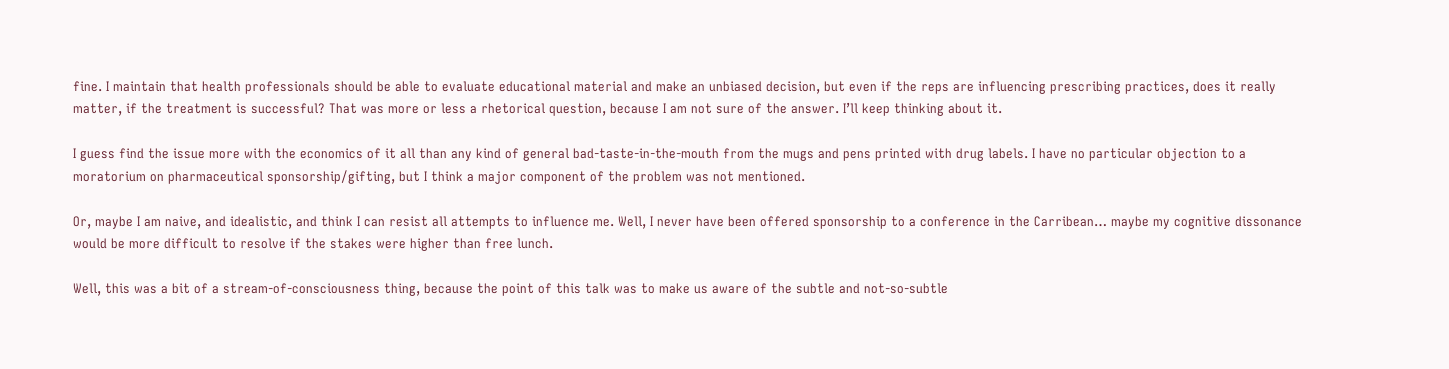fine. I maintain that health professionals should be able to evaluate educational material and make an unbiased decision, but even if the reps are influencing prescribing practices, does it really matter, if the treatment is successful? That was more or less a rhetorical question, because I am not sure of the answer. I’ll keep thinking about it.

I guess find the issue more with the economics of it all than any kind of general bad-taste-in-the-mouth from the mugs and pens printed with drug labels. I have no particular objection to a moratorium on pharmaceutical sponsorship/gifting, but I think a major component of the problem was not mentioned.

Or, maybe I am naive, and idealistic, and think I can resist all attempts to influence me. Well, I never have been offered sponsorship to a conference in the Carribean… maybe my cognitive dissonance would be more difficult to resolve if the stakes were higher than free lunch.

Well, this was a bit of a stream-of-consciousness thing, because the point of this talk was to make us aware of the subtle and not-so-subtle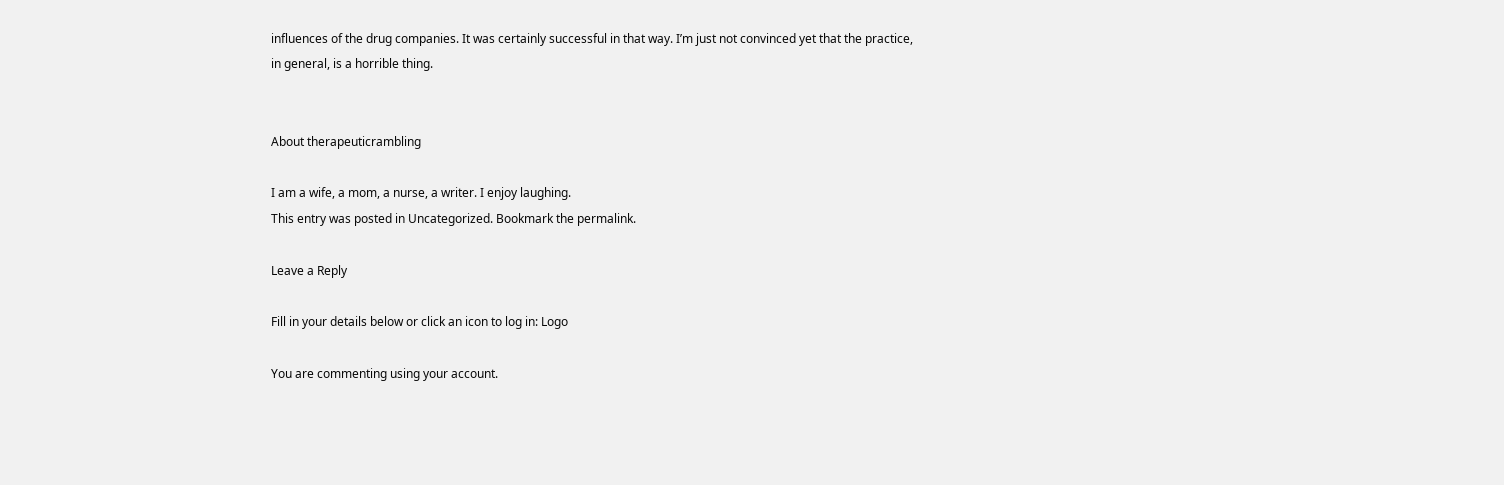influences of the drug companies. It was certainly successful in that way. I’m just not convinced yet that the practice, in general, is a horrible thing.


About therapeuticrambling

I am a wife, a mom, a nurse, a writer. I enjoy laughing.
This entry was posted in Uncategorized. Bookmark the permalink.

Leave a Reply

Fill in your details below or click an icon to log in: Logo

You are commenting using your account.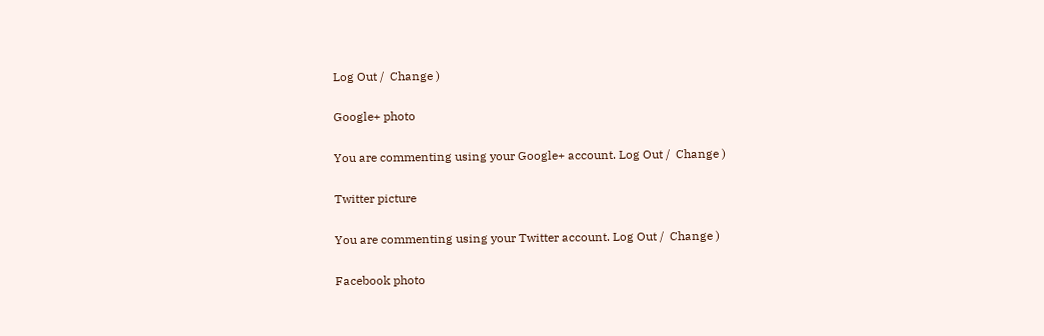Log Out /  Change )

Google+ photo

You are commenting using your Google+ account. Log Out /  Change )

Twitter picture

You are commenting using your Twitter account. Log Out /  Change )

Facebook photo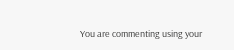You are commenting using your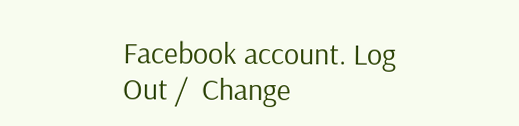Facebook account. Log Out /  Change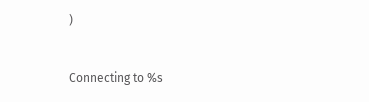)


Connecting to %s